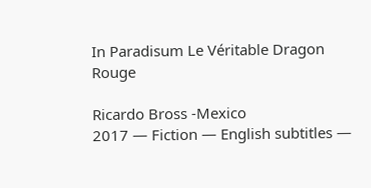In Paradisum Le Véritable Dragon Rouge

Ricardo Bross -Mexico
2017 — Fiction — English subtitles —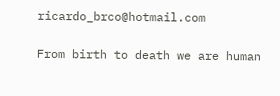ricardo_brco@hotmail.com

From birth to death we are human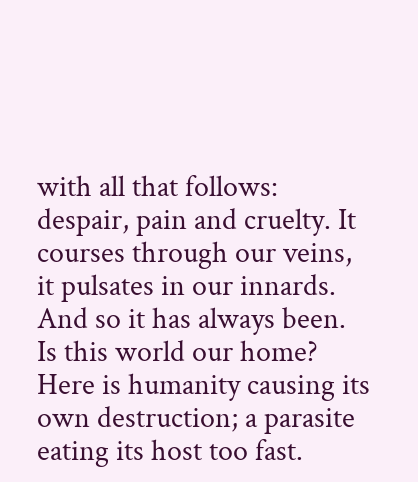with all that follows: despair, pain and cruelty. It courses through our veins, it pulsates in our innards. And so it has always been. Is this world our home? Here is humanity causing its own destruction; a parasite eating its host too fast.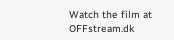Watch the film at OFFstream.dk